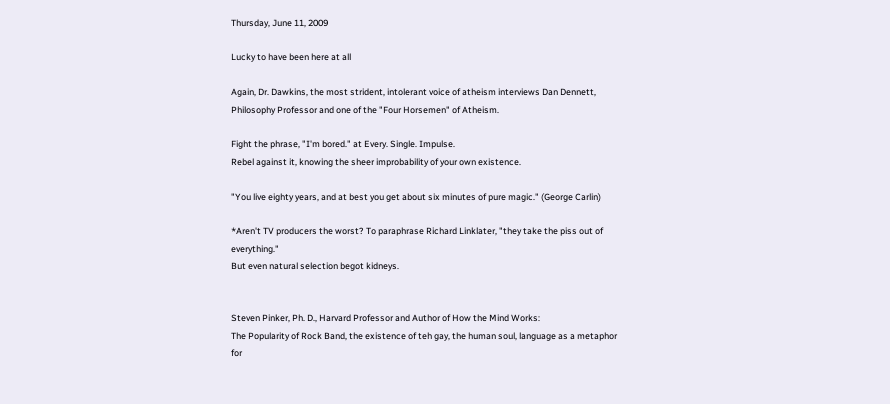Thursday, June 11, 2009

Lucky to have been here at all

Again, Dr. Dawkins, the most strident, intolerant voice of atheism interviews Dan Dennett, Philosophy Professor and one of the "Four Horsemen" of Atheism.

Fight the phrase, "I'm bored." at Every. Single. Impulse.
Rebel against it, knowing the sheer improbability of your own existence.

"You live eighty years, and at best you get about six minutes of pure magic." (George Carlin)

*Aren't TV producers the worst? To paraphrase Richard Linklater, "they take the piss out of everything."
But even natural selection begot kidneys.


Steven Pinker, Ph. D., Harvard Professor and Author of How the Mind Works:
The Popularity of Rock Band, the existence of teh gay, the human soul, language as a metaphor for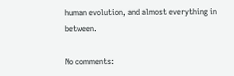human evolution, and almost everything in between.

No comments: